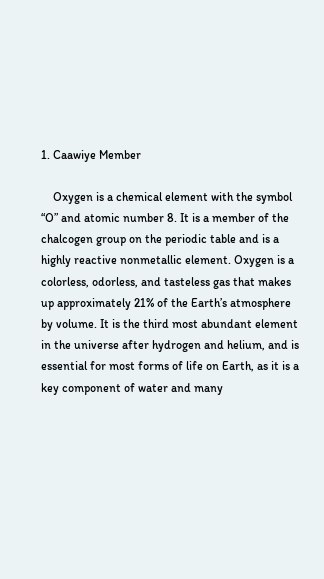1. Caawiye Member

    Oxygen is a chemical element with the symbol “O” and atomic number 8. It is a member of the chalcogen group on the periodic table and is a highly reactive nonmetallic element. Oxygen is a colorless, odorless, and tasteless gas that makes up approximately 21% of the Earth’s atmosphere by volume. It is the third most abundant element in the universe after hydrogen and helium, and is essential for most forms of life on Earth, as it is a key component of water and many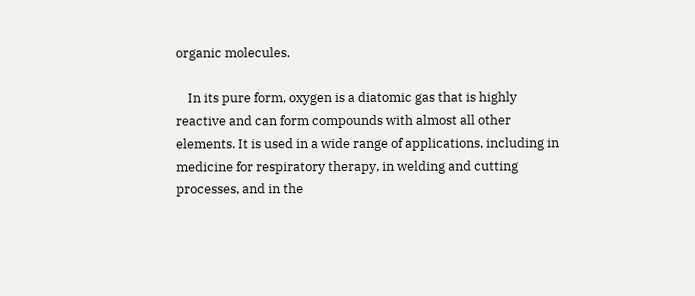organic molecules.

    In its pure form, oxygen is a diatomic gas that is highly reactive and can form compounds with almost all other elements. It is used in a wide range of applications, including in medicine for respiratory therapy, in welding and cutting processes, and in the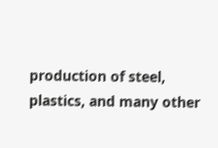production of steel, plastics, and many other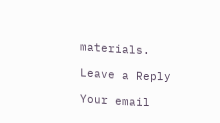materials.

Leave a Reply

Your email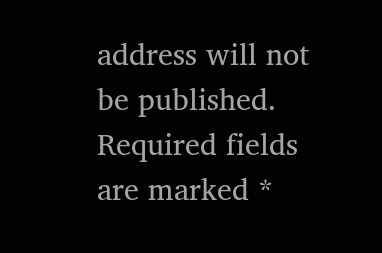address will not be published. Required fields are marked *